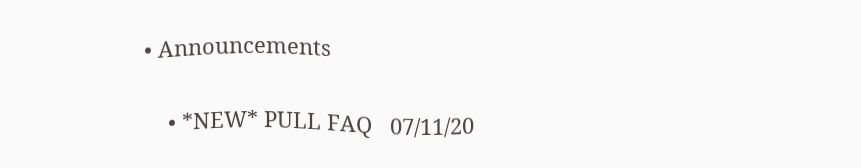• Announcements

    • *NEW* PULL FAQ   07/11/20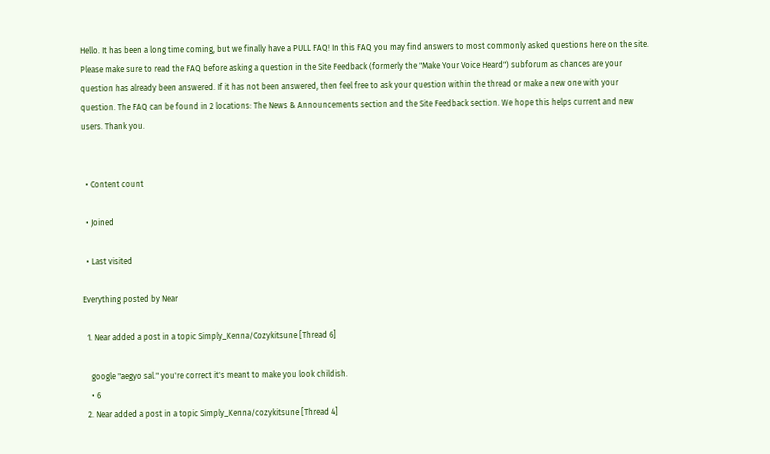Hello. It has been a long time coming, but we finally have a PULL FAQ! In this FAQ you may find answers to most commonly asked questions here on the site. Please make sure to read the FAQ before asking a question in the Site Feedback (formerly the "Make Your Voice Heard") subforum as chances are your question has already been answered. If it has not been answered, then feel free to ask your question within the thread or make a new one with your question. The FAQ can be found in 2 locations: The News & Announcements section and the Site Feedback section. We hope this helps current and new users. Thank you.


  • Content count

  • Joined

  • Last visited

Everything posted by Near

  1. Near added a post in a topic Simply_Kenna/Cozykitsune [Thread 6]

    google "aegyo sal." you're correct it's meant to make you look childish.
    • 6
  2. Near added a post in a topic Simply_Kenna/cozykitsune [Thread 4]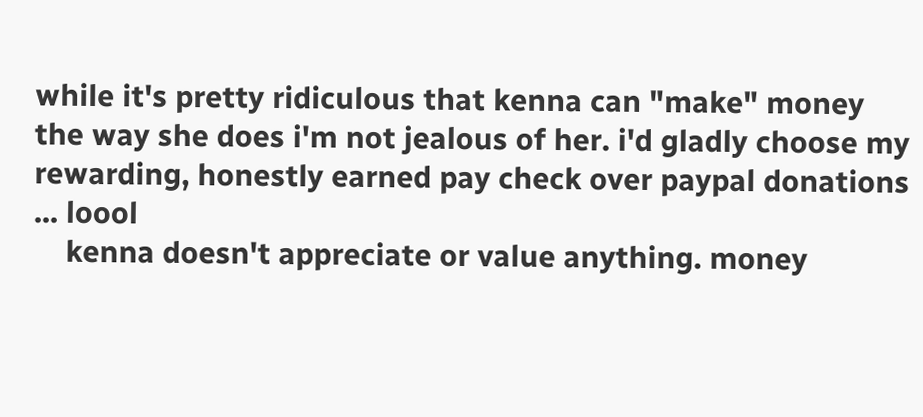while it's pretty ridiculous that kenna can "make" money the way she does i'm not jealous of her. i'd gladly choose my rewarding, honestly earned pay check over paypal donations ... loool
    kenna doesn't appreciate or value anything. money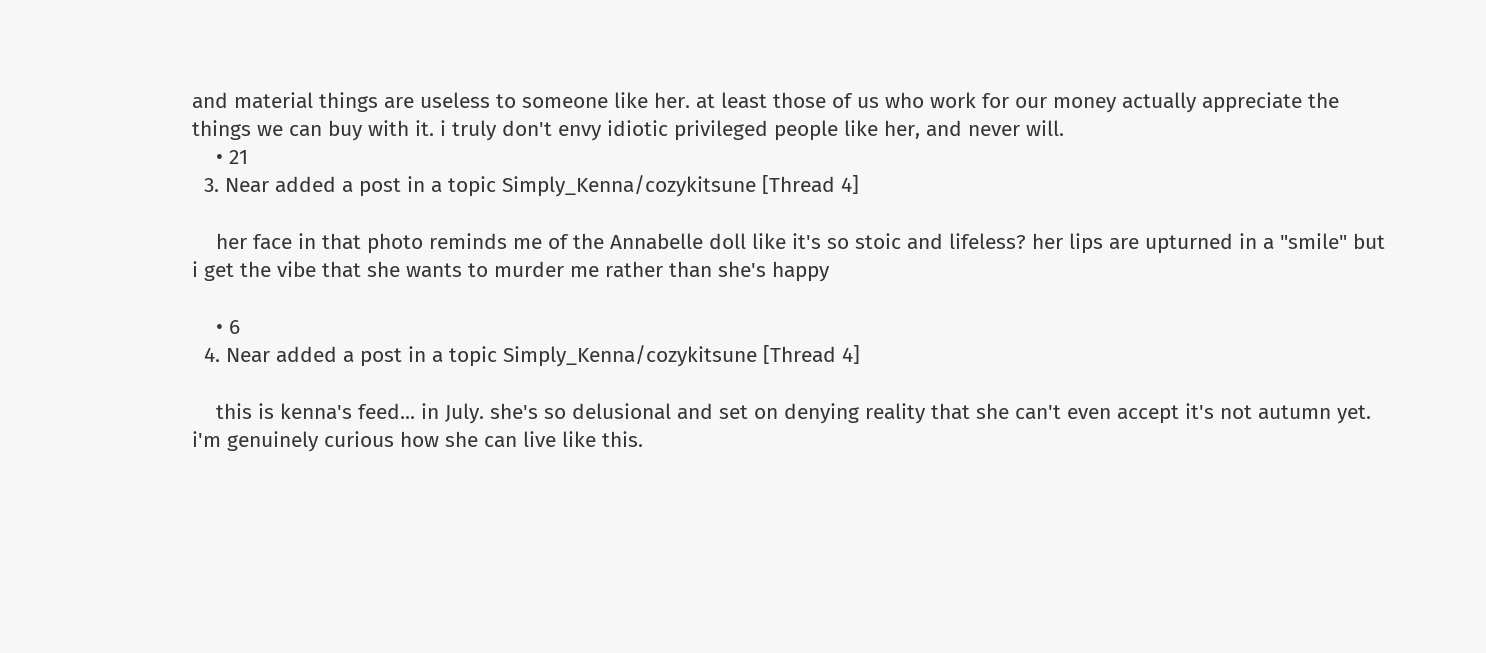and material things are useless to someone like her. at least those of us who work for our money actually appreciate the things we can buy with it. i truly don't envy idiotic privileged people like her, and never will.
    • 21
  3. Near added a post in a topic Simply_Kenna/cozykitsune [Thread 4]

    her face in that photo reminds me of the Annabelle doll like it's so stoic and lifeless? her lips are upturned in a "smile" but i get the vibe that she wants to murder me rather than she's happy

    • 6
  4. Near added a post in a topic Simply_Kenna/cozykitsune [Thread 4]

    this is kenna's feed... in July. she's so delusional and set on denying reality that she can't even accept it's not autumn yet. i'm genuinely curious how she can live like this.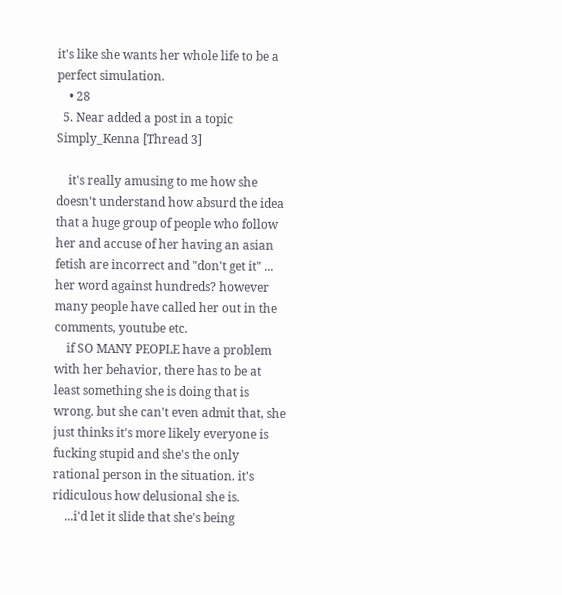it's like she wants her whole life to be a perfect simulation.
    • 28
  5. Near added a post in a topic Simply_Kenna [Thread 3]

    it's really amusing to me how she doesn't understand how absurd the idea that a huge group of people who follow her and accuse of her having an asian fetish are incorrect and "don't get it" ... her word against hundreds? however many people have called her out in the comments, youtube etc.
    if SO MANY PEOPLE have a problem with her behavior, there has to be at least something she is doing that is wrong. but she can't even admit that, she just thinks it's more likely everyone is fucking stupid and she's the only rational person in the situation. it's ridiculous how delusional she is.
    ...i'd let it slide that she's being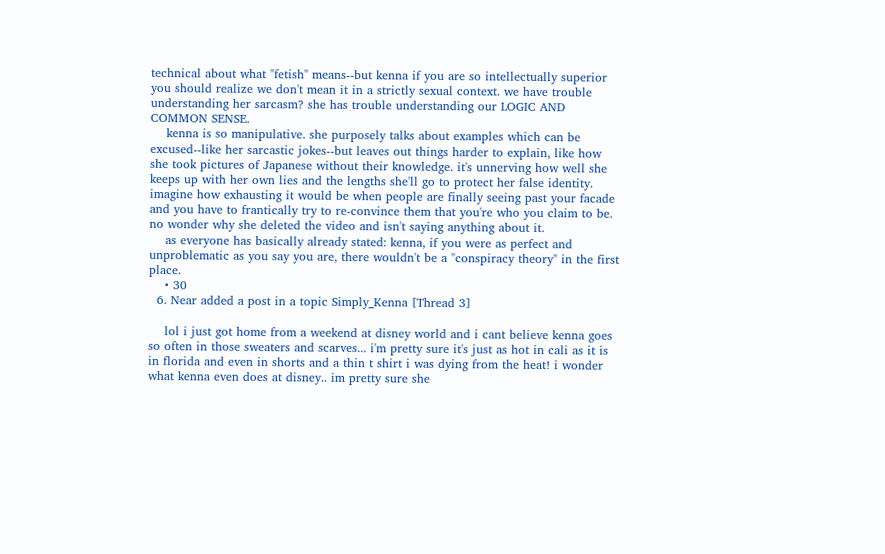technical about what "fetish" means--but kenna if you are so intellectually superior you should realize we don't mean it in a strictly sexual context. we have trouble understanding her sarcasm? she has trouble understanding our LOGIC AND COMMON SENSE.
    kenna is so manipulative. she purposely talks about examples which can be excused--like her sarcastic jokes--but leaves out things harder to explain, like how she took pictures of Japanese without their knowledge. it's unnerving how well she keeps up with her own lies and the lengths she'll go to protect her false identity. imagine how exhausting it would be when people are finally seeing past your facade and you have to frantically try to re-convince them that you're who you claim to be. no wonder why she deleted the video and isn't saying anything about it.
    as everyone has basically already stated: kenna, if you were as perfect and unproblematic as you say you are, there wouldn't be a "conspiracy theory" in the first place.
    • 30
  6. Near added a post in a topic Simply_Kenna [Thread 3]

    lol i just got home from a weekend at disney world and i cant believe kenna goes so often in those sweaters and scarves... i'm pretty sure it's just as hot in cali as it is in florida and even in shorts and a thin t shirt i was dying from the heat! i wonder what kenna even does at disney.. im pretty sure she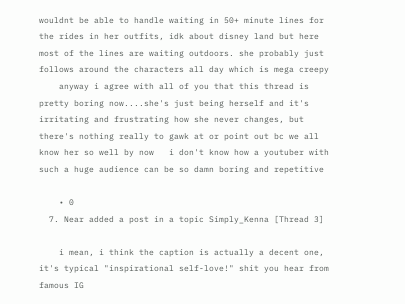wouldnt be able to handle waiting in 50+ minute lines for the rides in her outfits, idk about disney land but here most of the lines are waiting outdoors. she probably just follows around the characters all day which is mega creepy
    anyway i agree with all of you that this thread is pretty boring now....she's just being herself and it's irritating and frustrating how she never changes, but there's nothing really to gawk at or point out bc we all know her so well by now   i don't know how a youtuber with such a huge audience can be so damn boring and repetitive

    • 0
  7. Near added a post in a topic Simply_Kenna [Thread 3]

    i mean, i think the caption is actually a decent one, it's typical "inspirational self-love!" shit you hear from famous IG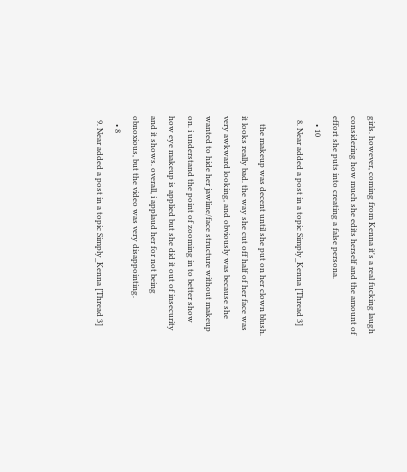girls. however, coming from Kenna it's a real fucking laugh considering how much she edits herself and the amount of effort she puts into creating a false persona.
    • 10
  8. Near added a post in a topic Simply_Kenna [Thread 3]

    the makeup was decent until she put on her clown blush. it looks really bad. the way she cut off half of her face was very awkward looking, and obviously was because she wanted to hide her jawline/face structure without makeup on. i understand the point of zooming in to better show how eye makeup is applied but she did it out of insecurity and it shows. overall, i applaud her for not being obnoxious, but the video was very disappointing.
    • 8
  9. Near added a post in a topic Simply_Kenna [Thread 3]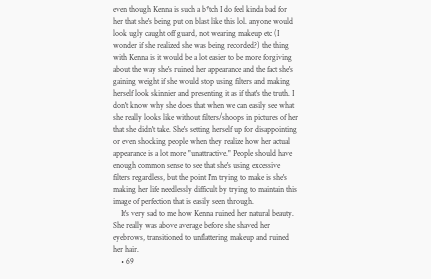even though Kenna is such a b*tch I do feel kinda bad for her that she's being put on blast like this lol. anyone would look ugly caught off guard, not wearing makeup etc (I wonder if she realized she was being recorded?) the thing with Kenna is it would be a lot easier to be more forgiving about the way she's ruined her appearance and the fact she's gaining weight if she would stop using filters and making herself look skinnier and presenting it as if that's the truth. I don't know why she does that when we can easily see what she really looks like without filters/shoops in pictures of her that she didn't take. She's setting herself up for disappointing or even shocking people when they realize how her actual appearance is a lot more "unattractive." People should have enough common sense to see that she's using excessive filters regardless, but the point I'm trying to make is she's making her life needlessly difficult by trying to maintain this image of perfection that is easily seen through.
    It's very sad to me how Kenna ruined her natural beauty. She really was above average before she shaved her eyebrows, transitioned to unflattering makeup and ruined her hair.
    • 69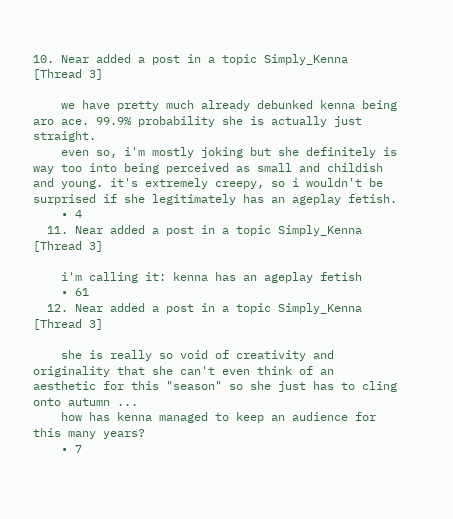10. Near added a post in a topic Simply_Kenna [Thread 3]

    we have pretty much already debunked kenna being aro ace. 99.9% probability she is actually just straight.
    even so, i'm mostly joking but she definitely is way too into being perceived as small and childish and young. it's extremely creepy, so i wouldn't be surprised if she legitimately has an ageplay fetish.
    • 4
  11. Near added a post in a topic Simply_Kenna [Thread 3]

    i'm calling it: kenna has an ageplay fetish
    • 61
  12. Near added a post in a topic Simply_Kenna [Thread 3]

    she is really so void of creativity and originality that she can't even think of an aesthetic for this "season" so she just has to cling onto autumn ...
    how has kenna managed to keep an audience for this many years?
    • 7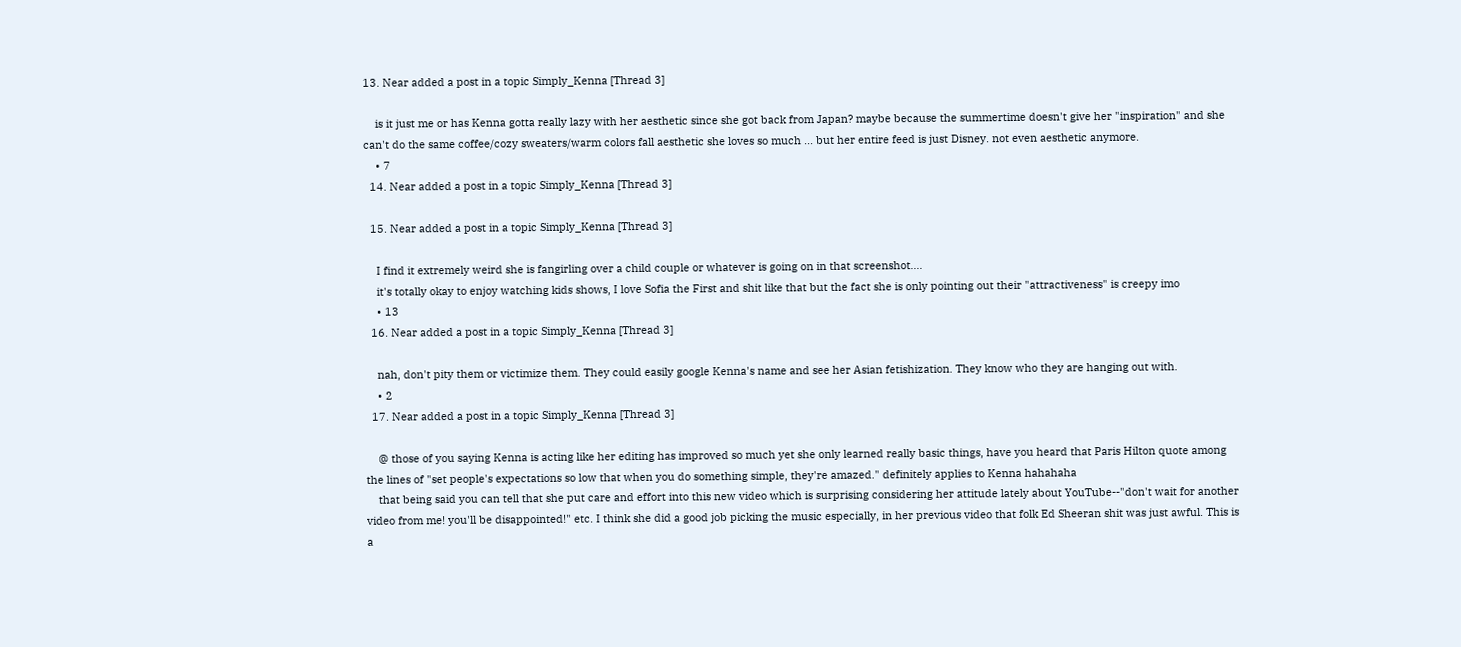13. Near added a post in a topic Simply_Kenna [Thread 3]

    is it just me or has Kenna gotta really lazy with her aesthetic since she got back from Japan? maybe because the summertime doesn't give her "inspiration" and she can't do the same coffee/cozy sweaters/warm colors fall aesthetic she loves so much ... but her entire feed is just Disney. not even aesthetic anymore.
    • 7
  14. Near added a post in a topic Simply_Kenna [Thread 3]

  15. Near added a post in a topic Simply_Kenna [Thread 3]

    I find it extremely weird she is fangirling over a child couple or whatever is going on in that screenshot....
    it's totally okay to enjoy watching kids shows, I love Sofia the First and shit like that but the fact she is only pointing out their "attractiveness" is creepy imo
    • 13
  16. Near added a post in a topic Simply_Kenna [Thread 3]

    nah, don't pity them or victimize them. They could easily google Kenna's name and see her Asian fetishization. They know who they are hanging out with.
    • 2
  17. Near added a post in a topic Simply_Kenna [Thread 3]

    @ those of you saying Kenna is acting like her editing has improved so much yet she only learned really basic things, have you heard that Paris Hilton quote among the lines of "set people's expectations so low that when you do something simple, they're amazed." definitely applies to Kenna hahahaha
    that being said you can tell that she put care and effort into this new video which is surprising considering her attitude lately about YouTube--"don't wait for another video from me! you'll be disappointed!" etc. I think she did a good job picking the music especially, in her previous video that folk Ed Sheeran shit was just awful. This is a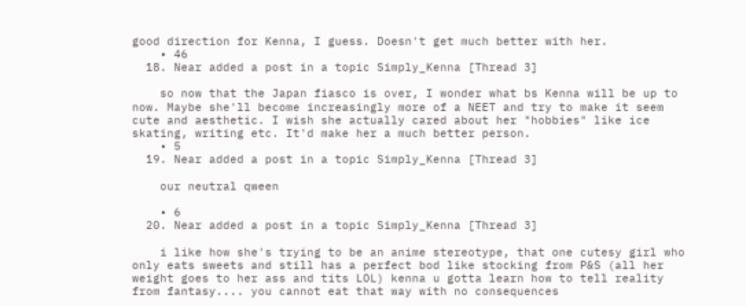good direction for Kenna, I guess. Doesn't get much better with her.
    • 46
  18. Near added a post in a topic Simply_Kenna [Thread 3]

    so now that the Japan fiasco is over, I wonder what bs Kenna will be up to now. Maybe she'll become increasingly more of a NEET and try to make it seem cute and aesthetic. I wish she actually cared about her "hobbies" like ice skating, writing etc. It'd make her a much better person.
    • 5
  19. Near added a post in a topic Simply_Kenna [Thread 3]

    our neutral qween

    • 6
  20. Near added a post in a topic Simply_Kenna [Thread 3]

    i like how she's trying to be an anime stereotype, that one cutesy girl who only eats sweets and still has a perfect bod like stocking from P&S (all her weight goes to her ass and tits LOL) kenna u gotta learn how to tell reality from fantasy.... you cannot eat that way with no consequences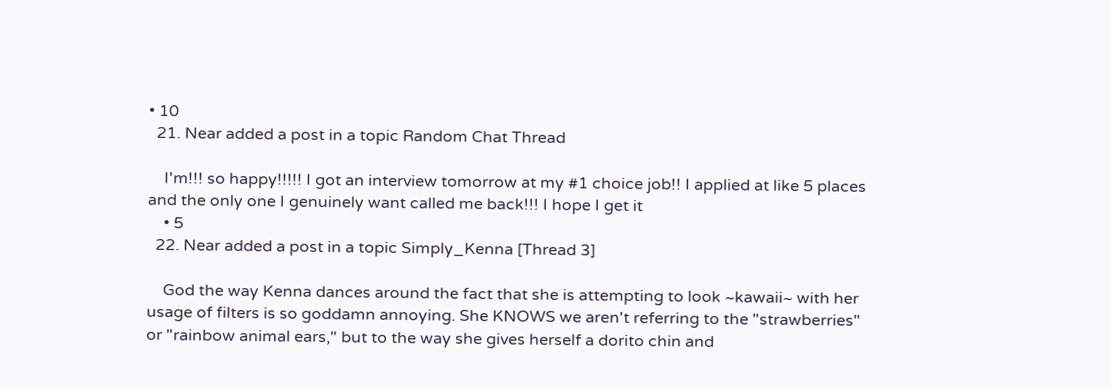• 10
  21. Near added a post in a topic Random Chat Thread

    I'm!!! so happy!!!!! I got an interview tomorrow at my #1 choice job!! I applied at like 5 places and the only one I genuinely want called me back!!! I hope I get it
    • 5
  22. Near added a post in a topic Simply_Kenna [Thread 3]

    God the way Kenna dances around the fact that she is attempting to look ~kawaii~ with her usage of filters is so goddamn annoying. She KNOWS we aren't referring to the "strawberries" or "rainbow animal ears," but to the way she gives herself a dorito chin and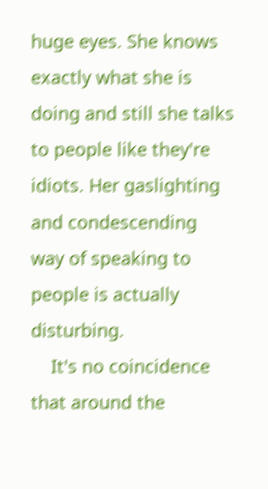huge eyes. She knows exactly what she is doing and still she talks to people like they're idiots. Her gaslighting and condescending way of speaking to people is actually disturbing.
    It's no coincidence that around the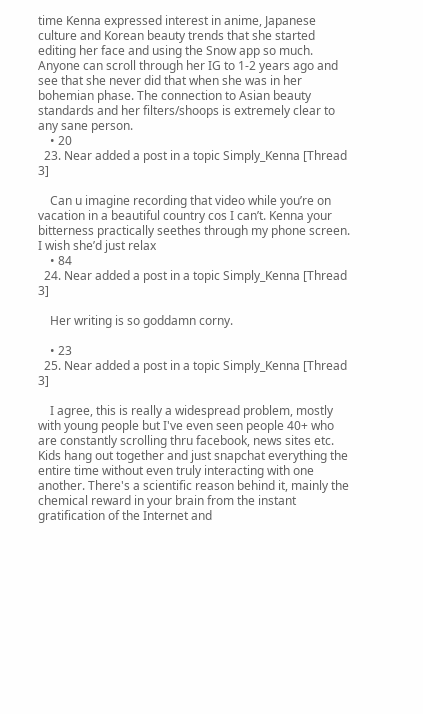time Kenna expressed interest in anime, Japanese culture and Korean beauty trends that she started editing her face and using the Snow app so much. Anyone can scroll through her IG to 1-2 years ago and see that she never did that when she was in her bohemian phase. The connection to Asian beauty standards and her filters/shoops is extremely clear to any sane person.
    • 20
  23. Near added a post in a topic Simply_Kenna [Thread 3]

    Can u imagine recording that video while you’re on vacation in a beautiful country cos I can’t. Kenna your bitterness practically seethes through my phone screen. I wish she’d just relax
    • 84
  24. Near added a post in a topic Simply_Kenna [Thread 3]

    Her writing is so goddamn corny.

    • 23
  25. Near added a post in a topic Simply_Kenna [Thread 3]

    I agree, this is really a widespread problem, mostly with young people but I've even seen people 40+ who are constantly scrolling thru facebook, news sites etc. Kids hang out together and just snapchat everything the entire time without even truly interacting with one another. There's a scientific reason behind it, mainly the chemical reward in your brain from the instant gratification of the Internet and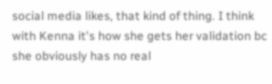social media likes, that kind of thing. I think with Kenna it's how she gets her validation bc she obviously has no real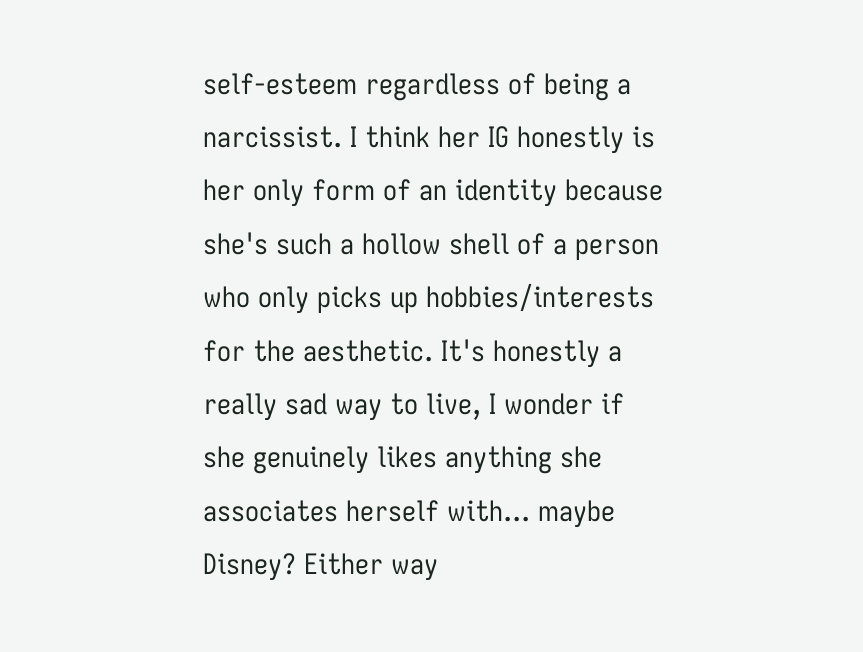self-esteem regardless of being a narcissist. I think her IG honestly is her only form of an identity because she's such a hollow shell of a person who only picks up hobbies/interests for the aesthetic. It's honestly a really sad way to live, I wonder if she genuinely likes anything she associates herself with... maybe Disney? Either way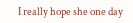I really hope she one day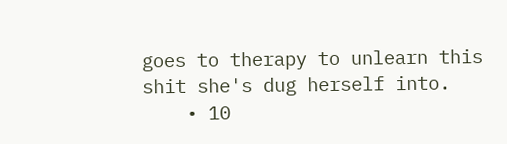goes to therapy to unlearn this shit she's dug herself into.
    • 10